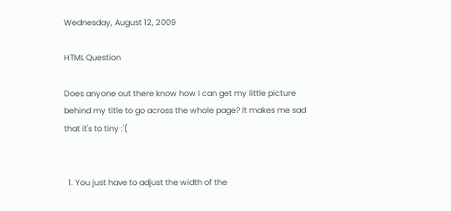Wednesday, August 12, 2009

HTML Question

Does anyone out there know how I can get my little picture behind my title to go across the whole page? It makes me sad that it's to tiny :'(


  1. You just have to adjust the width of the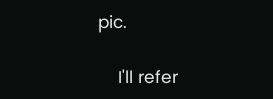pic.

    I'll refer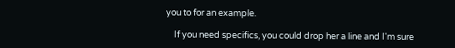you to for an example.

    If you need specifics, you could drop her a line and I'm sure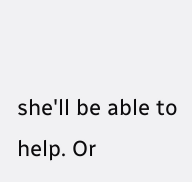she'll be able to help. Or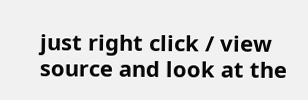just right click / view source and look at the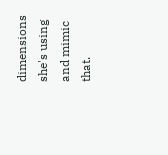dimensions she's using and mimic that.